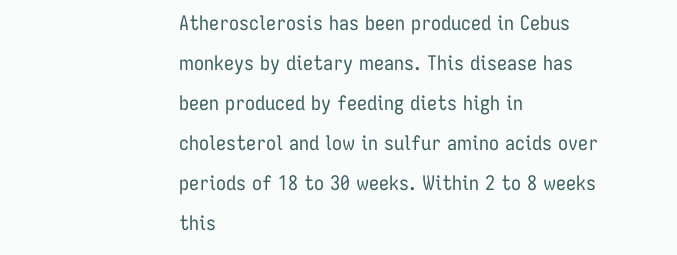Atherosclerosis has been produced in Cebus monkeys by dietary means. This disease has been produced by feeding diets high in cholesterol and low in sulfur amino acids over periods of 18 to 30 weeks. Within 2 to 8 weeks this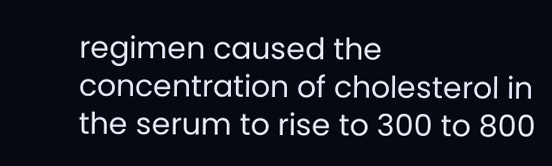regimen caused the concentration of cholesterol in the serum to rise to 300 to 800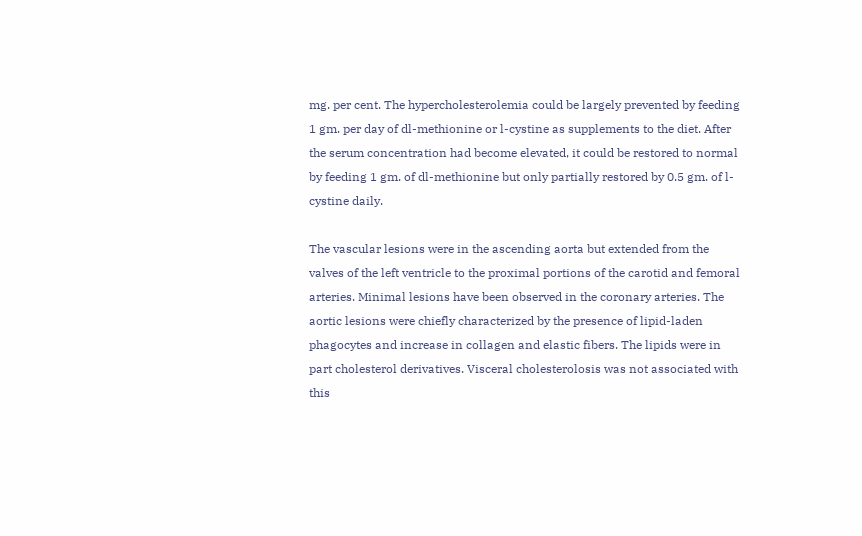mg. per cent. The hypercholesterolemia could be largely prevented by feeding 1 gm. per day of dl-methionine or l-cystine as supplements to the diet. After the serum concentration had become elevated, it could be restored to normal by feeding 1 gm. of dl-methionine but only partially restored by 0.5 gm. of l-cystine daily.

The vascular lesions were in the ascending aorta but extended from the valves of the left ventricle to the proximal portions of the carotid and femoral arteries. Minimal lesions have been observed in the coronary arteries. The aortic lesions were chiefly characterized by the presence of lipid-laden phagocytes and increase in collagen and elastic fibers. The lipids were in part cholesterol derivatives. Visceral cholesterolosis was not associated with this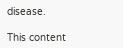disease.

This content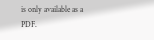is only available as a PDF.